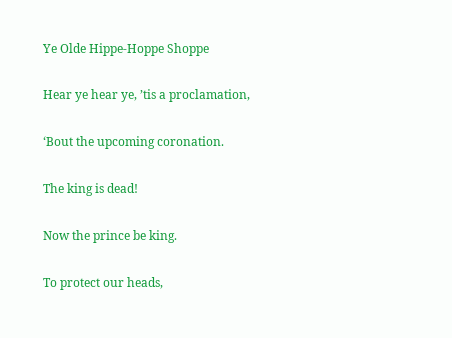Ye Olde Hippe-Hoppe Shoppe

Hear ye hear ye, ’tis a proclamation,

‘Bout the upcoming coronation.

The king is dead!

Now the prince be king.

To protect our heads,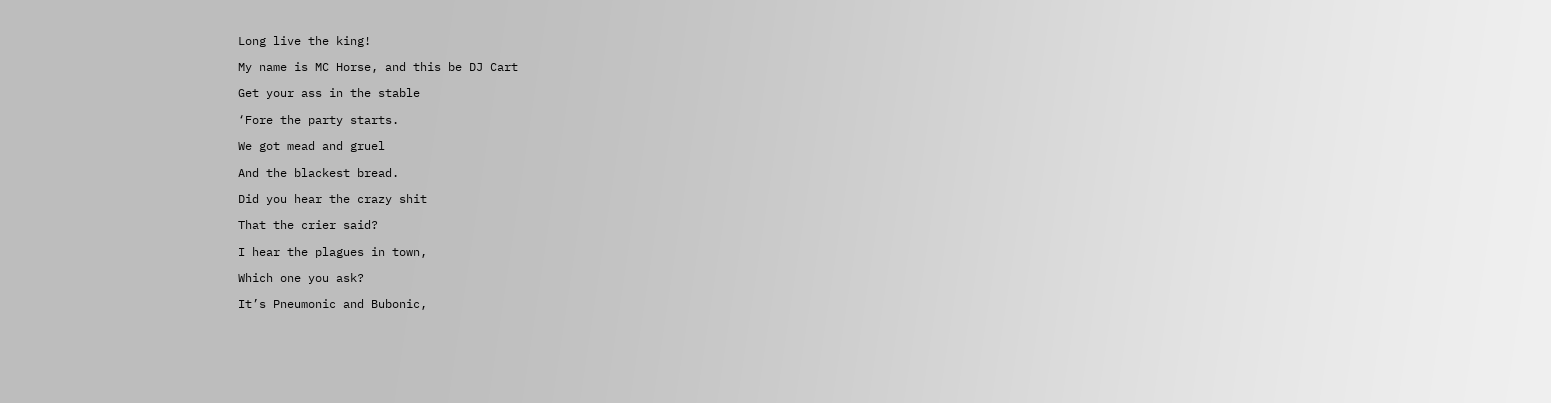Long live the king!

My name is MC Horse, and this be DJ Cart

Get your ass in the stable

‘Fore the party starts.

We got mead and gruel

And the blackest bread.

Did you hear the crazy shit

That the crier said?

I hear the plagues in town,

Which one you ask?

It’s Pneumonic and Bubonic,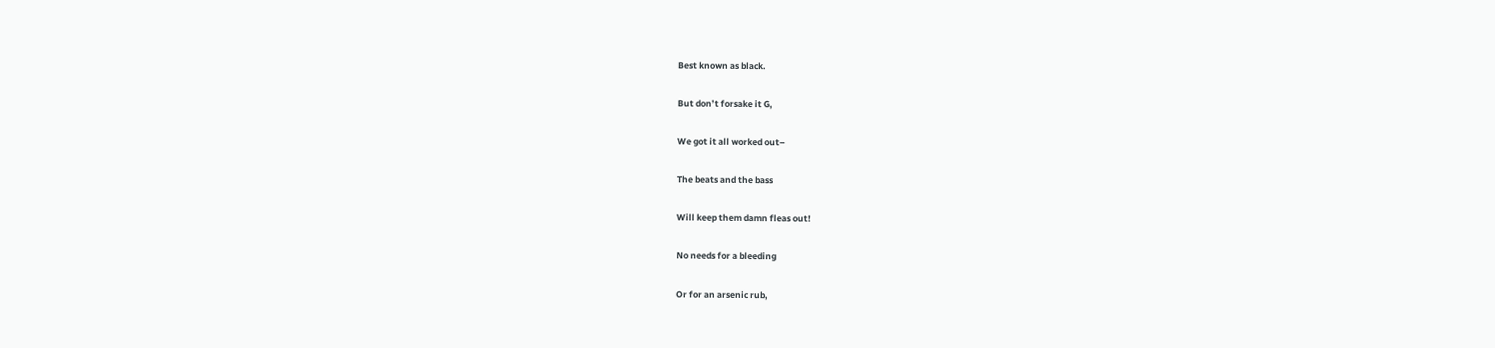Best known as black.

But don’t forsake it G,

We got it all worked out–

The beats and the bass

Will keep them damn fleas out!

No needs for a bleeding

Or for an arsenic rub,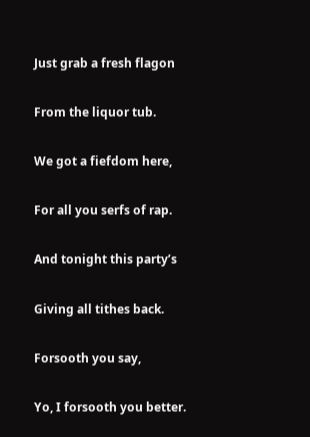Just grab a fresh flagon

From the liquor tub.

We got a fiefdom here,

For all you serfs of rap.

And tonight this party’s

Giving all tithes back.

Forsooth you say,

Yo, I forsooth you better.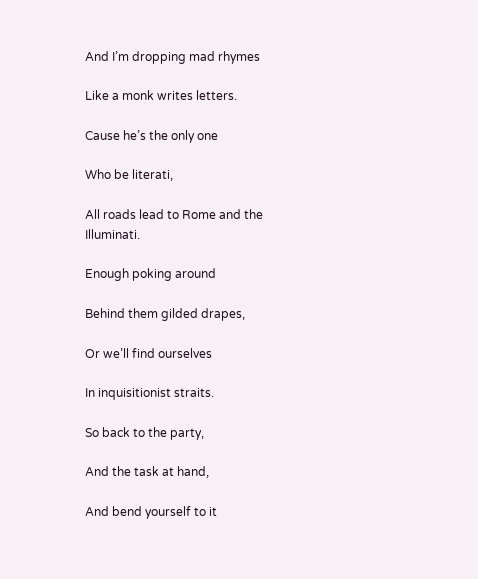And I’m dropping mad rhymes

Like a monk writes letters.

Cause he’s the only one

Who be literati,

All roads lead to Rome and the Illuminati.

Enough poking around

Behind them gilded drapes,

Or we’ll find ourselves

In inquisitionist straits.

So back to the party,

And the task at hand,

And bend yourself to it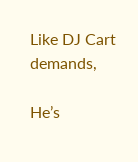Like DJ Cart demands,

He’s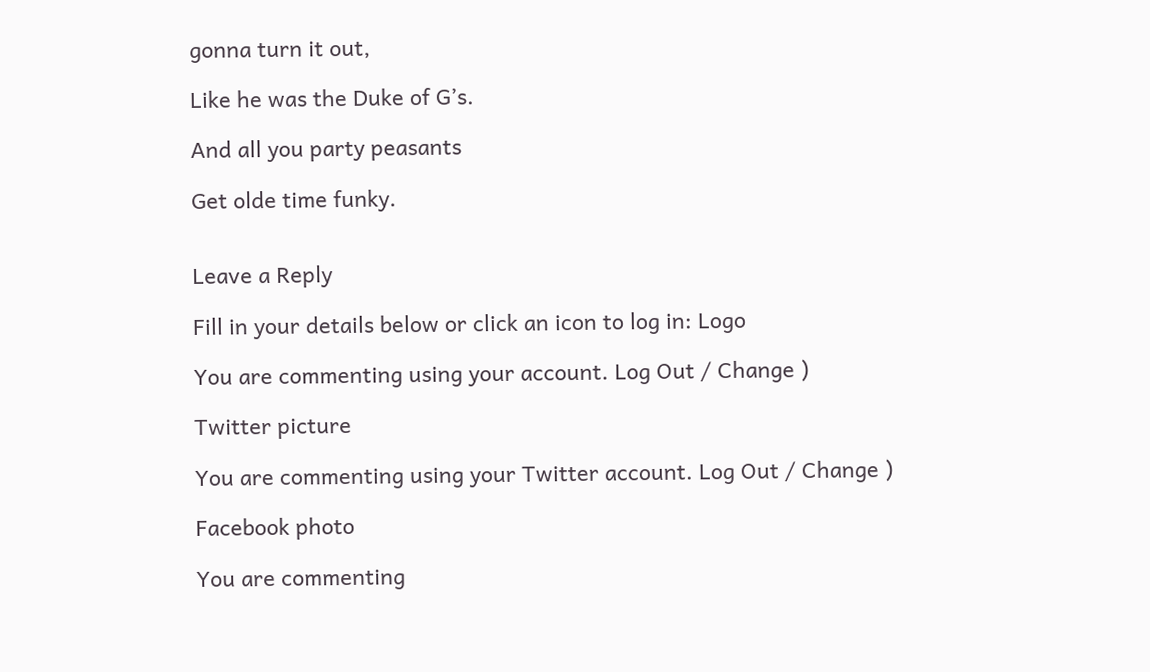gonna turn it out,

Like he was the Duke of G’s.

And all you party peasants

Get olde time funky.


Leave a Reply

Fill in your details below or click an icon to log in: Logo

You are commenting using your account. Log Out / Change )

Twitter picture

You are commenting using your Twitter account. Log Out / Change )

Facebook photo

You are commenting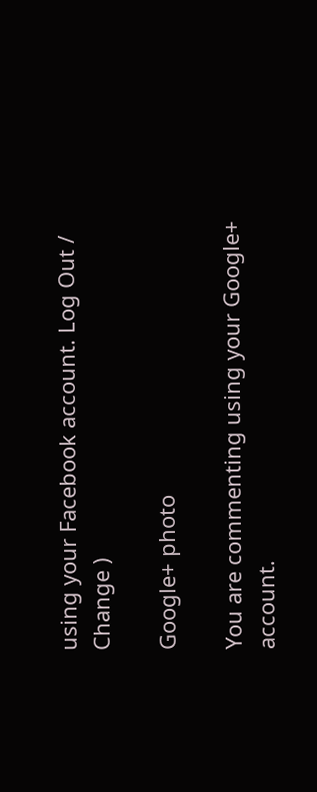using your Facebook account. Log Out / Change )

Google+ photo

You are commenting using your Google+ account.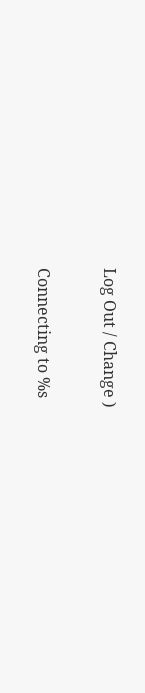Log Out / Change )

Connecting to %s